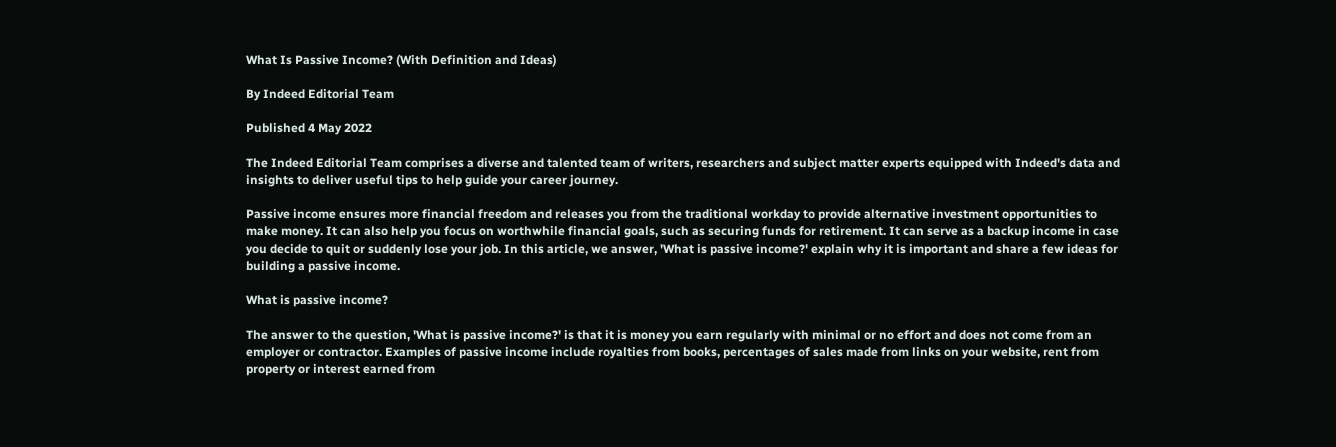What Is Passive Income? (With Definition and Ideas)

By Indeed Editorial Team

Published 4 May 2022

The Indeed Editorial Team comprises a diverse and talented team of writers, researchers and subject matter experts equipped with Indeed's data and insights to deliver useful tips to help guide your career journey.

Passive income ensures more financial freedom and releases you from the traditional workday to provide alternative investment opportunities to make money. It can also help you focus on worthwhile financial goals, such as securing funds for retirement. It can serve as a backup income in case you decide to quit or suddenly lose your job. In this article, we answer, 'What is passive income?' explain why it is important and share a few ideas for building a passive income.

What is passive income?

The answer to the question, 'What is passive income?' is that it is money you earn regularly with minimal or no effort and does not come from an employer or contractor. Examples of passive income include royalties from books, percentages of sales made from links on your website, rent from property or interest earned from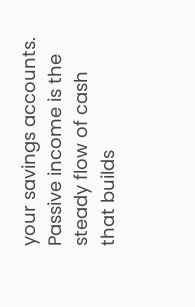your savings accounts. Passive income is the steady flow of cash that builds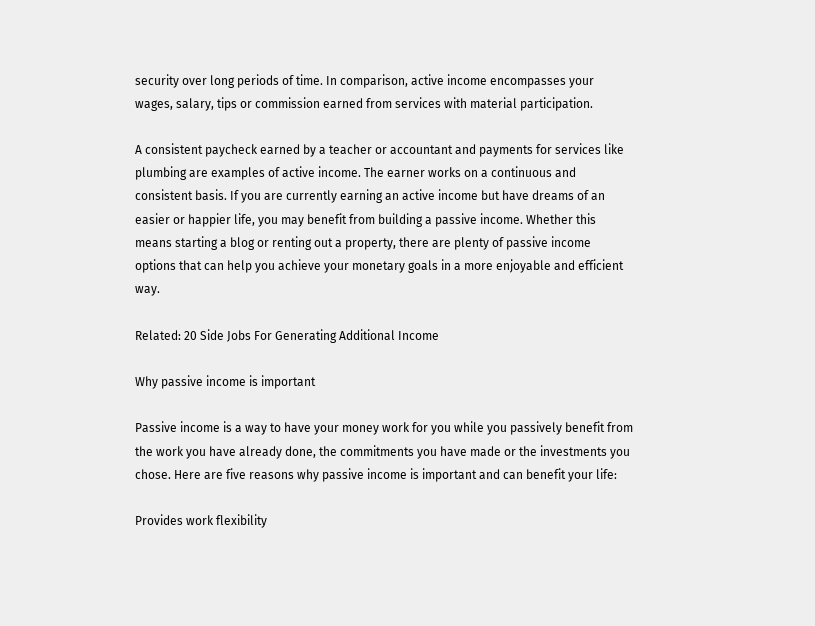security over long periods of time. In comparison, active income encompasses your wages, salary, tips or commission earned from services with material participation.

A consistent paycheck earned by a teacher or accountant and payments for services like plumbing are examples of active income. The earner works on a continuous and consistent basis. If you are currently earning an active income but have dreams of an easier or happier life, you may benefit from building a passive income. Whether this means starting a blog or renting out a property, there are plenty of passive income options that can help you achieve your monetary goals in a more enjoyable and efficient way.

Related: 20 Side Jobs For Generating Additional Income

Why passive income is important

Passive income is a way to have your money work for you while you passively benefit from the work you have already done, the commitments you have made or the investments you chose. Here are five reasons why passive income is important and can benefit your life:

Provides work flexibility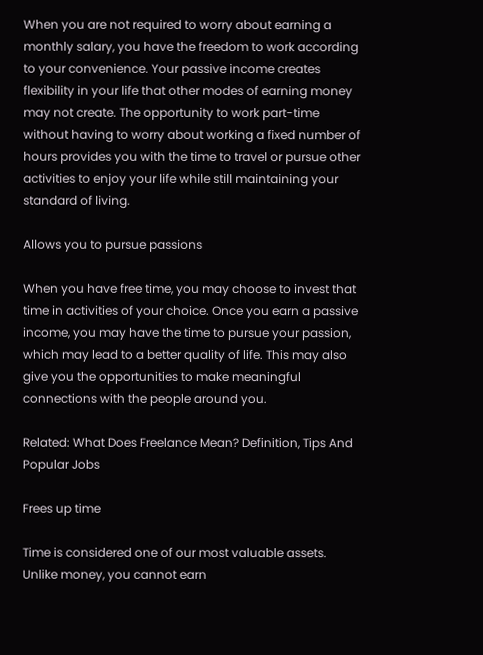When you are not required to worry about earning a monthly salary, you have the freedom to work according to your convenience. Your passive income creates flexibility in your life that other modes of earning money may not create. The opportunity to work part-time without having to worry about working a fixed number of hours provides you with the time to travel or pursue other activities to enjoy your life while still maintaining your standard of living.

Allows you to pursue passions

When you have free time, you may choose to invest that time in activities of your choice. Once you earn a passive income, you may have the time to pursue your passion, which may lead to a better quality of life. This may also give you the opportunities to make meaningful connections with the people around you.

Related: What Does Freelance Mean? Definition, Tips And Popular Jobs

Frees up time

Time is considered one of our most valuable assets. Unlike money, you cannot earn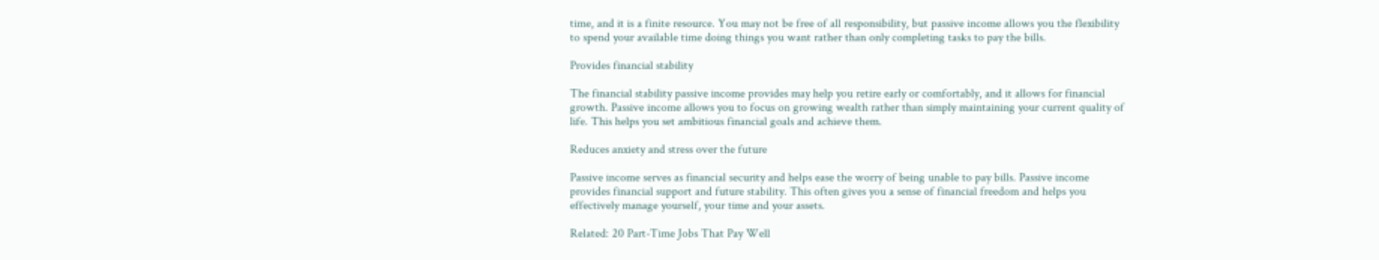time, and it is a finite resource. You may not be free of all responsibility, but passive income allows you the flexibility to spend your available time doing things you want rather than only completing tasks to pay the bills.

Provides financial stability

The financial stability passive income provides may help you retire early or comfortably, and it allows for financial growth. Passive income allows you to focus on growing wealth rather than simply maintaining your current quality of life. This helps you set ambitious financial goals and achieve them.

Reduces anxiety and stress over the future

Passive income serves as financial security and helps ease the worry of being unable to pay bills. Passive income provides financial support and future stability. This often gives you a sense of financial freedom and helps you effectively manage yourself, your time and your assets.

Related: 20 Part-Time Jobs That Pay Well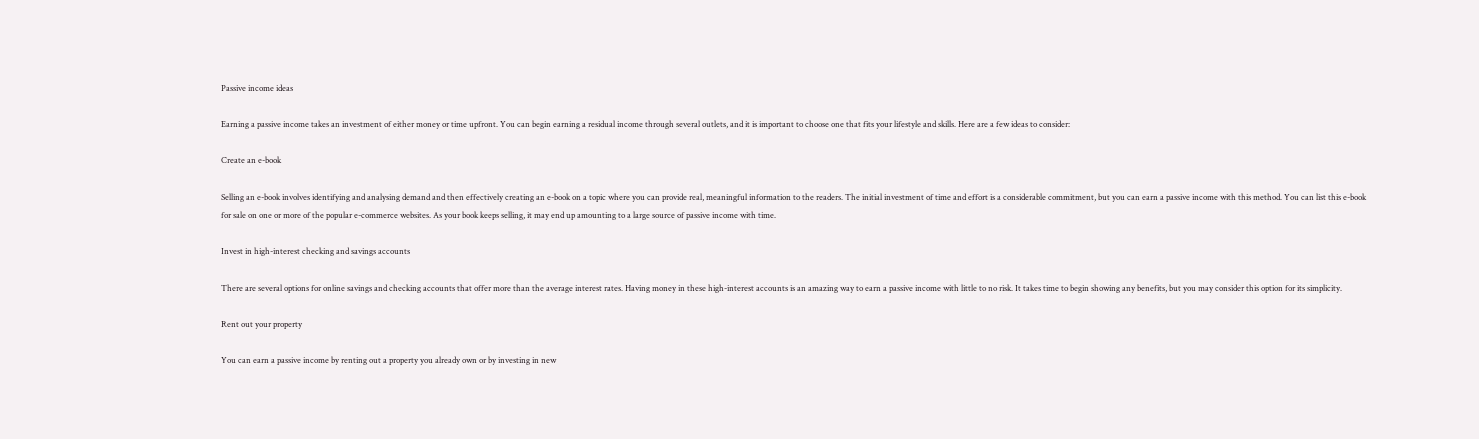Passive income ideas

Earning a passive income takes an investment of either money or time upfront. You can begin earning a residual income through several outlets, and it is important to choose one that fits your lifestyle and skills. Here are a few ideas to consider:

Create an e-book

Selling an e-book involves identifying and analysing demand and then effectively creating an e-book on a topic where you can provide real, meaningful information to the readers. The initial investment of time and effort is a considerable commitment, but you can earn a passive income with this method. You can list this e-book for sale on one or more of the popular e-commerce websites. As your book keeps selling, it may end up amounting to a large source of passive income with time.

Invest in high-interest checking and savings accounts

There are several options for online savings and checking accounts that offer more than the average interest rates. Having money in these high-interest accounts is an amazing way to earn a passive income with little to no risk. It takes time to begin showing any benefits, but you may consider this option for its simplicity.

Rent out your property

You can earn a passive income by renting out a property you already own or by investing in new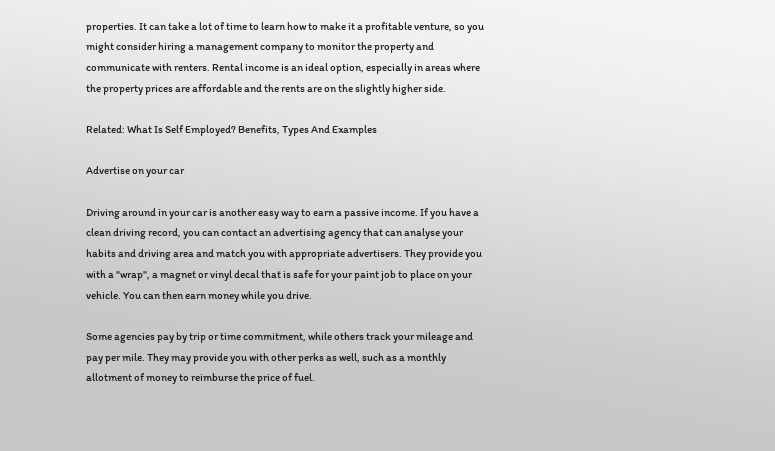properties. It can take a lot of time to learn how to make it a profitable venture, so you might consider hiring a management company to monitor the property and communicate with renters. Rental income is an ideal option, especially in areas where the property prices are affordable and the rents are on the slightly higher side.

Related: What Is Self Employed? Benefits, Types And Examples

Advertise on your car

Driving around in your car is another easy way to earn a passive income. If you have a clean driving record, you can contact an advertising agency that can analyse your habits and driving area and match you with appropriate advertisers. They provide you with a "wrap", a magnet or vinyl decal that is safe for your paint job to place on your vehicle. You can then earn money while you drive.

Some agencies pay by trip or time commitment, while others track your mileage and pay per mile. They may provide you with other perks as well, such as a monthly allotment of money to reimburse the price of fuel.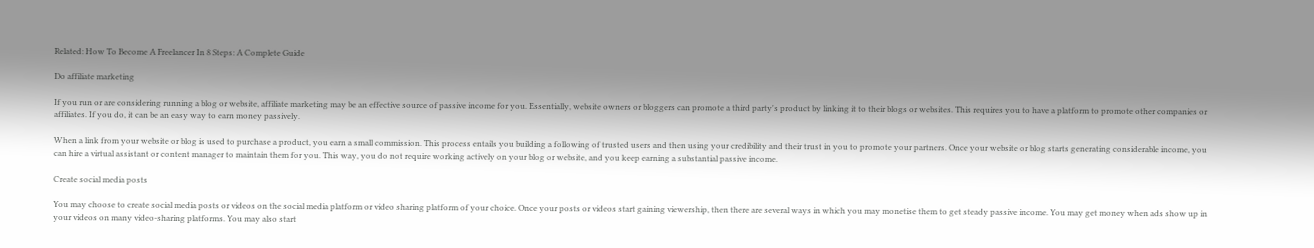Related: How To Become A Freelancer In 8 Steps: A Complete Guide

Do affiliate marketing

If you run or are considering running a blog or website, affiliate marketing may be an effective source of passive income for you. Essentially, website owners or bloggers can promote a third party's product by linking it to their blogs or websites. This requires you to have a platform to promote other companies or affiliates. If you do, it can be an easy way to earn money passively.

When a link from your website or blog is used to purchase a product, you earn a small commission. This process entails you building a following of trusted users and then using your credibility and their trust in you to promote your partners. Once your website or blog starts generating considerable income, you can hire a virtual assistant or content manager to maintain them for you. This way, you do not require working actively on your blog or website, and you keep earning a substantial passive income.

Create social media posts

You may choose to create social media posts or videos on the social media platform or video sharing platform of your choice. Once your posts or videos start gaining viewership, then there are several ways in which you may monetise them to get steady passive income. You may get money when ads show up in your videos on many video-sharing platforms. You may also start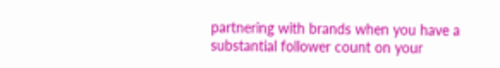partnering with brands when you have a substantial follower count on your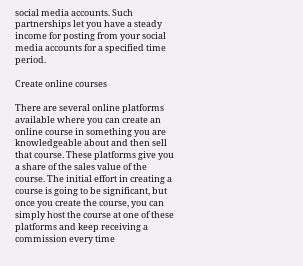social media accounts. Such partnerships let you have a steady income for posting from your social media accounts for a specified time period.

Create online courses

There are several online platforms available where you can create an online course in something you are knowledgeable about and then sell that course. These platforms give you a share of the sales value of the course. The initial effort in creating a course is going to be significant, but once you create the course, you can simply host the course at one of these platforms and keep receiving a commission every time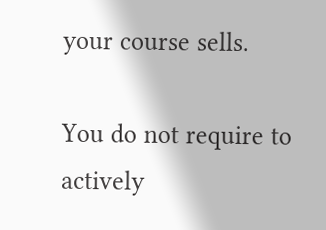your course sells.

You do not require to actively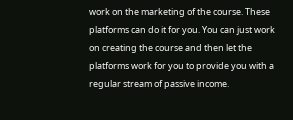work on the marketing of the course. These platforms can do it for you. You can just work on creating the course and then let the platforms work for you to provide you with a regular stream of passive income.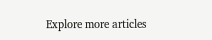Explore more articles